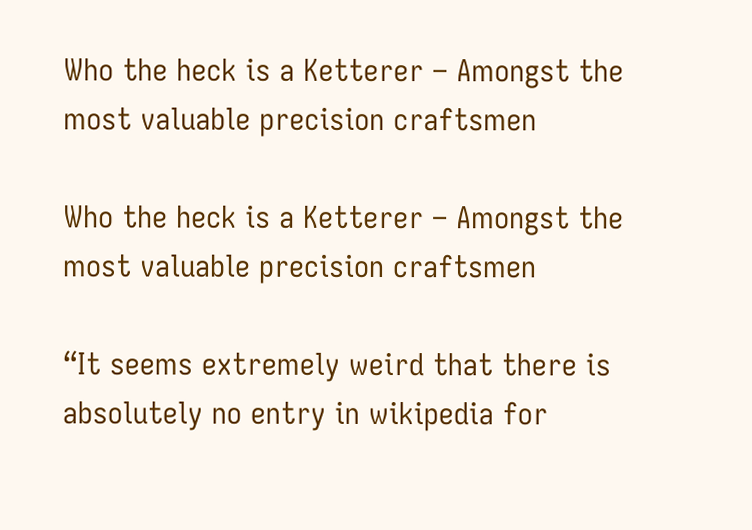Who the heck is a Ketterer – Amongst the most valuable precision craftsmen

Who the heck is a Ketterer – Amongst the most valuable precision craftsmen

“It seems extremely weird that there is absolutely no entry in wikipedia for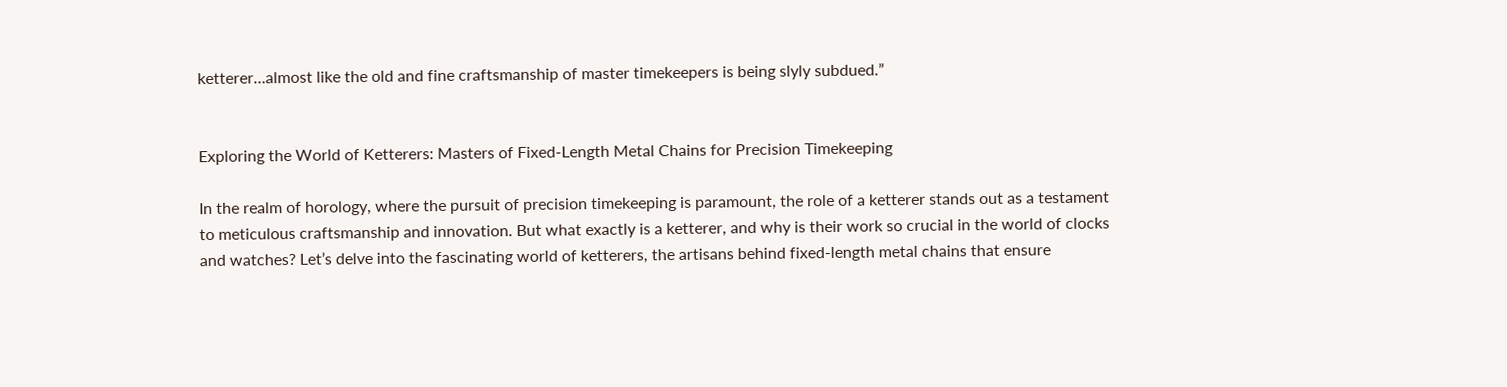ketterer…almost like the old and fine craftsmanship of master timekeepers is being slyly subdued.”


Exploring the World of Ketterers: Masters of Fixed-Length Metal Chains for Precision Timekeeping

In the realm of horology, where the pursuit of precision timekeeping is paramount, the role of a ketterer stands out as a testament to meticulous craftsmanship and innovation. But what exactly is a ketterer, and why is their work so crucial in the world of clocks and watches? Let’s delve into the fascinating world of ketterers, the artisans behind fixed-length metal chains that ensure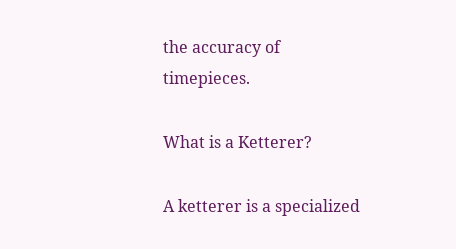the accuracy of timepieces.

What is a Ketterer?

A ketterer is a specialized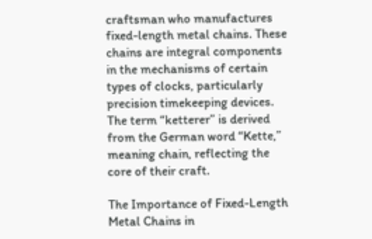craftsman who manufactures fixed-length metal chains. These chains are integral components in the mechanisms of certain types of clocks, particularly precision timekeeping devices. The term “ketterer” is derived from the German word “Kette,” meaning chain, reflecting the core of their craft.

The Importance of Fixed-Length Metal Chains in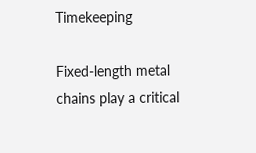Timekeeping

Fixed-length metal chains play a critical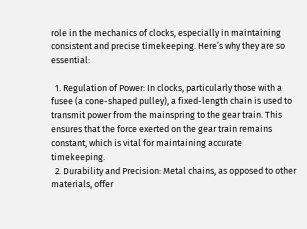role in the mechanics of clocks, especially in maintaining consistent and precise timekeeping. Here’s why they are so essential:

  1. Regulation of Power: In clocks, particularly those with a fusee (a cone-shaped pulley), a fixed-length chain is used to transmit power from the mainspring to the gear train. This ensures that the force exerted on the gear train remains constant, which is vital for maintaining accurate timekeeping.
  2. Durability and Precision: Metal chains, as opposed to other materials, offer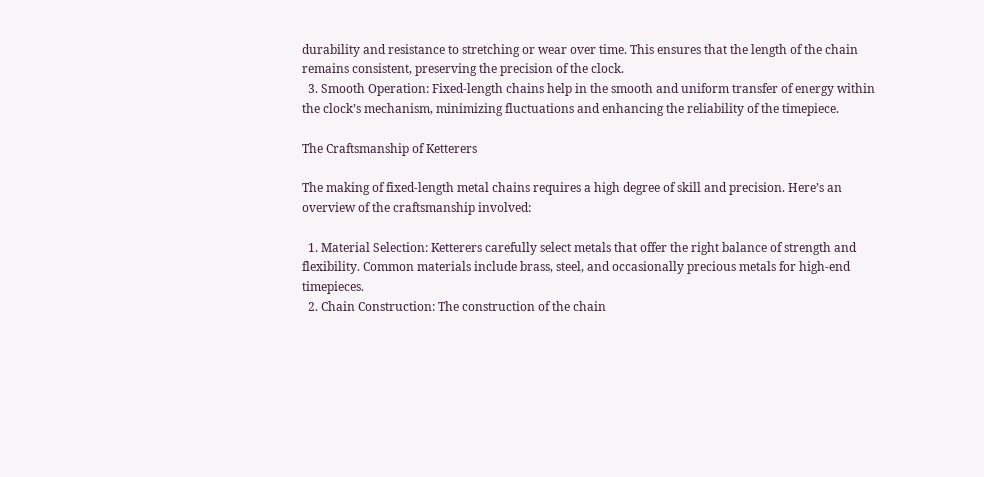durability and resistance to stretching or wear over time. This ensures that the length of the chain remains consistent, preserving the precision of the clock.
  3. Smooth Operation: Fixed-length chains help in the smooth and uniform transfer of energy within the clock’s mechanism, minimizing fluctuations and enhancing the reliability of the timepiece.

The Craftsmanship of Ketterers

The making of fixed-length metal chains requires a high degree of skill and precision. Here’s an overview of the craftsmanship involved:

  1. Material Selection: Ketterers carefully select metals that offer the right balance of strength and flexibility. Common materials include brass, steel, and occasionally precious metals for high-end timepieces.
  2. Chain Construction: The construction of the chain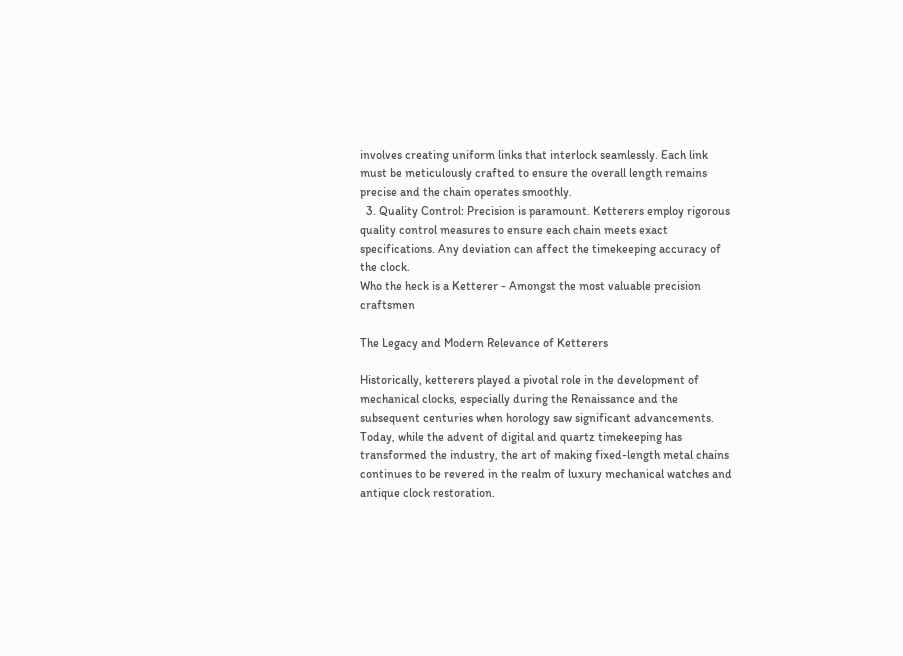involves creating uniform links that interlock seamlessly. Each link must be meticulously crafted to ensure the overall length remains precise and the chain operates smoothly.
  3. Quality Control: Precision is paramount. Ketterers employ rigorous quality control measures to ensure each chain meets exact specifications. Any deviation can affect the timekeeping accuracy of the clock.
Who the heck is a Ketterer - Amongst the most valuable precision craftsmen

The Legacy and Modern Relevance of Ketterers

Historically, ketterers played a pivotal role in the development of mechanical clocks, especially during the Renaissance and the subsequent centuries when horology saw significant advancements. Today, while the advent of digital and quartz timekeeping has transformed the industry, the art of making fixed-length metal chains continues to be revered in the realm of luxury mechanical watches and antique clock restoration.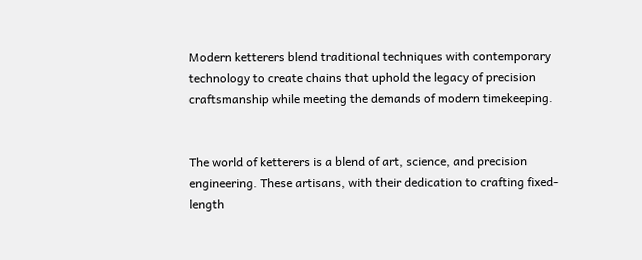Modern ketterers blend traditional techniques with contemporary technology to create chains that uphold the legacy of precision craftsmanship while meeting the demands of modern timekeeping.


The world of ketterers is a blend of art, science, and precision engineering. These artisans, with their dedication to crafting fixed-length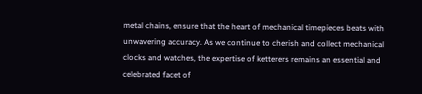metal chains, ensure that the heart of mechanical timepieces beats with unwavering accuracy. As we continue to cherish and collect mechanical clocks and watches, the expertise of ketterers remains an essential and celebrated facet of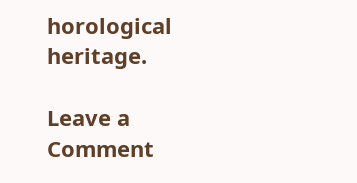horological heritage.

Leave a Comment